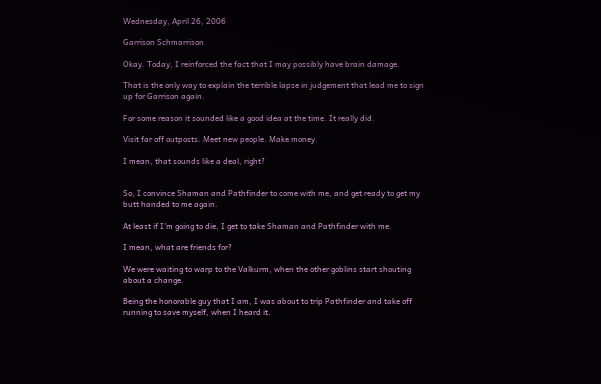Wednesday, April 26, 2006

Garrison Schmarrison

Okay. Today, I reinforced the fact that I may possibly have brain damage.

That is the only way to explain the terrible lapse in judgement that lead me to sign up for Garrison again.

For some reason it sounded like a good idea at the time. It really did.

Visit far off outposts. Meet new people. Make money.

I mean, that sounds like a deal, right?


So, I convince Shaman and Pathfinder to come with me, and get ready to get my butt handed to me again.

At least if I'm going to die, I get to take Shaman and Pathfinder with me.

I mean, what are friends for?

We were waiting to warp to the Valkurm, when the other goblins start shouting about a change.

Being the honorable guy that I am, I was about to trip Pathfinder and take off running to save myself, when I heard it.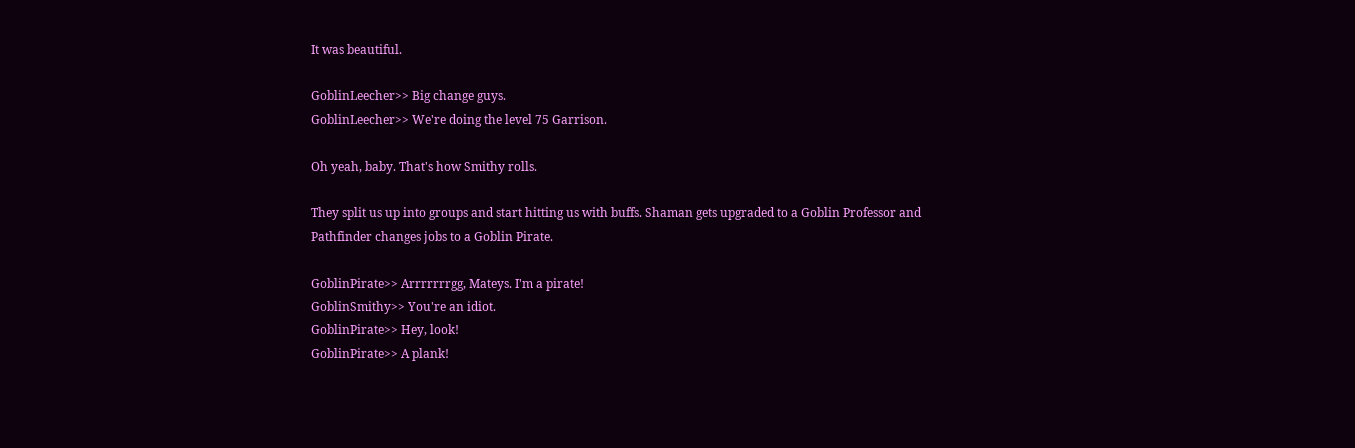It was beautiful.

GoblinLeecher>> Big change guys.
GoblinLeecher>> We're doing the level 75 Garrison.

Oh yeah, baby. That's how Smithy rolls.

They split us up into groups and start hitting us with buffs. Shaman gets upgraded to a Goblin Professor and Pathfinder changes jobs to a Goblin Pirate.

GoblinPirate>> Arrrrrrrgg, Mateys. I'm a pirate!
GoblinSmithy>> You're an idiot.
GoblinPirate>> Hey, look!
GoblinPirate>> A plank!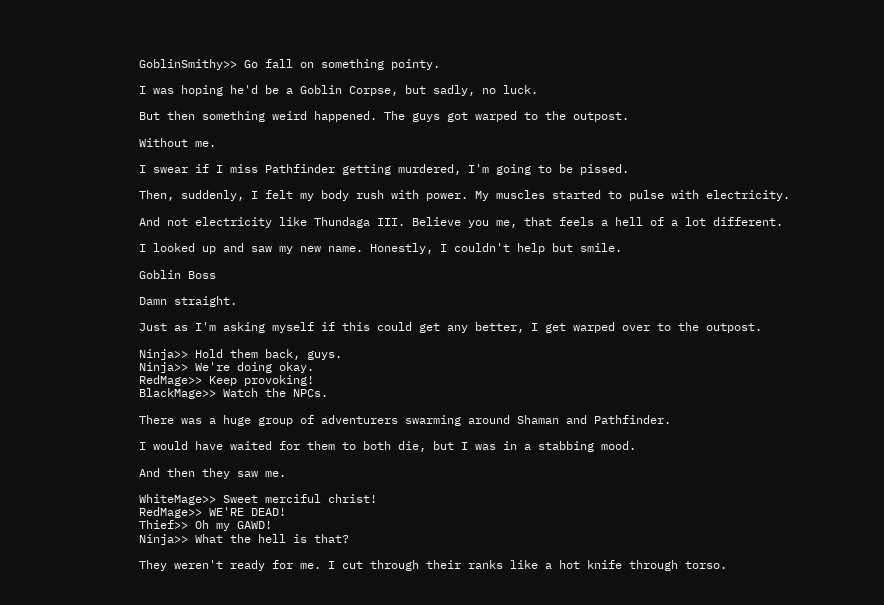GoblinSmithy>> Go fall on something pointy.

I was hoping he'd be a Goblin Corpse, but sadly, no luck.

But then something weird happened. The guys got warped to the outpost.

Without me.

I swear if I miss Pathfinder getting murdered, I'm going to be pissed.

Then, suddenly, I felt my body rush with power. My muscles started to pulse with electricity.

And not electricity like Thundaga III. Believe you me, that feels a hell of a lot different.

I looked up and saw my new name. Honestly, I couldn't help but smile.

Goblin Boss

Damn straight.

Just as I'm asking myself if this could get any better, I get warped over to the outpost.

Ninja>> Hold them back, guys.
Ninja>> We're doing okay.
RedMage>> Keep provoking!
BlackMage>> Watch the NPCs.

There was a huge group of adventurers swarming around Shaman and Pathfinder.

I would have waited for them to both die, but I was in a stabbing mood.

And then they saw me.

WhiteMage>> Sweet merciful christ!
RedMage>> WE'RE DEAD!
Thief>> Oh my GAWD!
Ninja>> What the hell is that?

They weren't ready for me. I cut through their ranks like a hot knife through torso.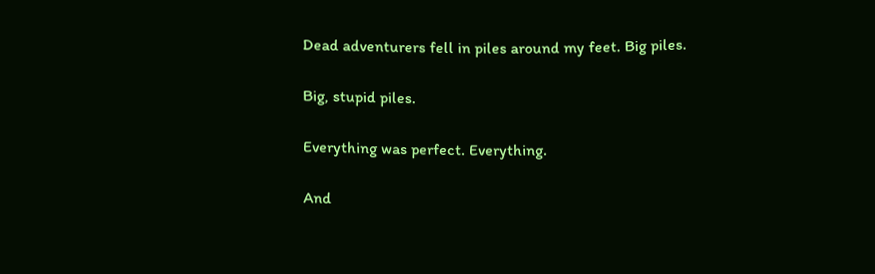Dead adventurers fell in piles around my feet. Big piles.

Big, stupid piles.

Everything was perfect. Everything.

And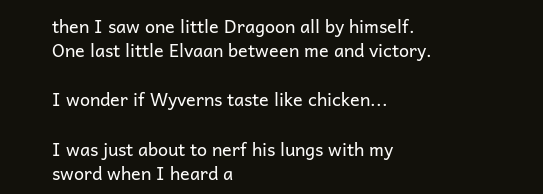then I saw one little Dragoon all by himself. One last little Elvaan between me and victory.

I wonder if Wyverns taste like chicken...

I was just about to nerf his lungs with my sword when I heard a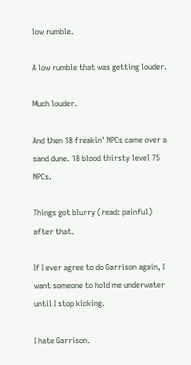low rumble.

A low rumble that was getting louder.

Much louder.

And then 18 freakin' NPCs came over a sand dune. 18 blood thirsty level 75 NPCs.

Things got blurry (read: painful) after that.

If I ever agree to do Garrison again, I want someone to hold me underwater until I stop kicking.

I hate Garrison.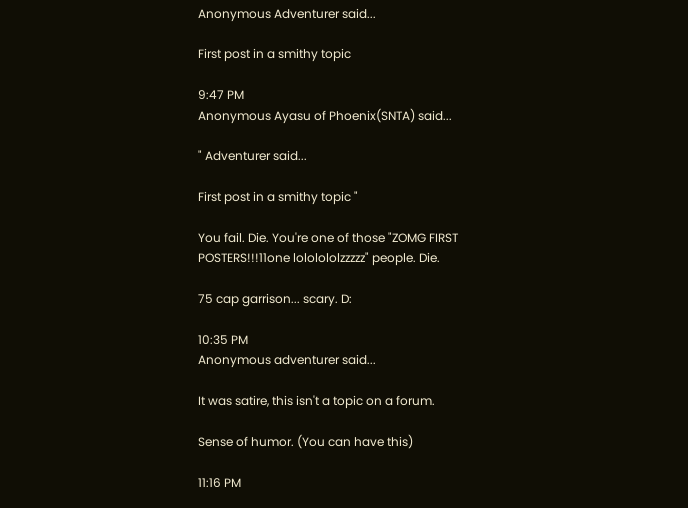Anonymous Adventurer said...

First post in a smithy topic

9:47 PM
Anonymous Ayasu of Phoenix(SNTA) said...

" Adventurer said...

First post in a smithy topic "

You fail. Die. You're one of those "ZOMG FIRST POSTERS!!!11one lololololzzzzz" people. Die.

75 cap garrison... scary. D:

10:35 PM
Anonymous adventurer said...

It was satire, this isn't a topic on a forum.

Sense of humor. (You can have this)

11:16 PM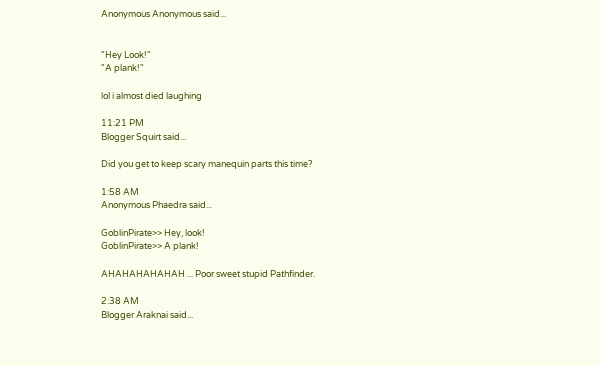Anonymous Anonymous said...


"Hey Look!"
"A plank!"

lol i almost died laughing

11:21 PM
Blogger Squirt said...

Did you get to keep scary manequin parts this time?

1:58 AM
Anonymous Phaedra said...

GoblinPirate>> Hey, look!
GoblinPirate>> A plank!

AHAHAHAHAHAH ... Poor sweet stupid Pathfinder.

2:38 AM
Blogger Araknai said...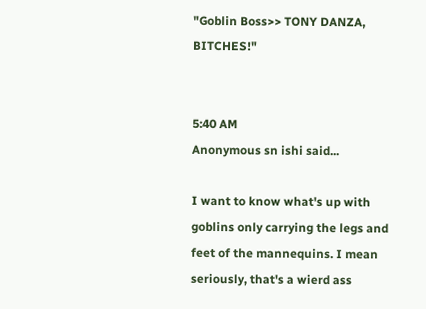"Goblin Boss>> TONY DANZA, BITCHES!"


5:40 AM
Anonymous sn ishi said...

I want to know what's up with goblins only carrying the legs and feet of the mannequins. I mean seriously, that's a wierd ass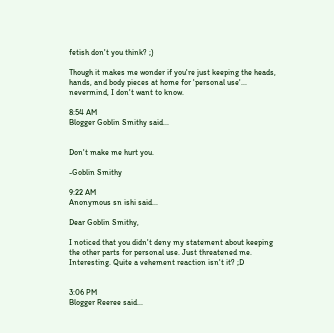fetish don't you think? ;)

Though it makes me wonder if you're just keeping the heads, hands, and body pieces at home for 'personal use'... nevermind, I don't want to know.

8:54 AM
Blogger Goblin Smithy said...


Don't make me hurt you.

-Goblin Smithy

9:22 AM
Anonymous sn ishi said...

Dear Goblin Smithy,

I noticed that you didn't deny my statement about keeping the other parts for personal use. Just threatened me. Interesting. Quite a vehement reaction isn't it? ;D


3:06 PM
Blogger Reeree said...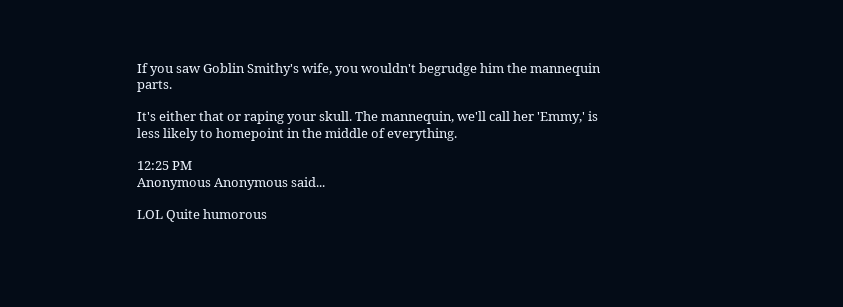If you saw Goblin Smithy's wife, you wouldn't begrudge him the mannequin parts.

It's either that or raping your skull. The mannequin, we'll call her 'Emmy,' is less likely to homepoint in the middle of everything.

12:25 PM
Anonymous Anonymous said...

LOL Quite humorous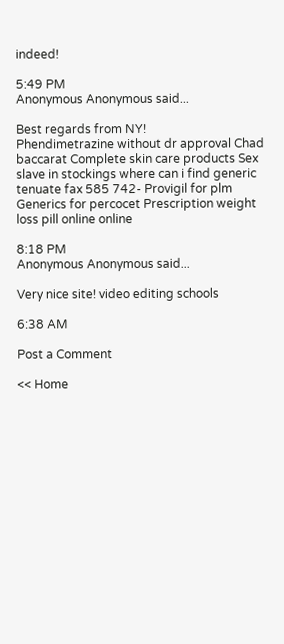indeed!

5:49 PM
Anonymous Anonymous said...

Best regards from NY!
Phendimetrazine without dr approval Chad baccarat Complete skin care products Sex slave in stockings where can i find generic tenuate fax 585 742- Provigil for plm Generics for percocet Prescription weight loss pill online online

8:18 PM
Anonymous Anonymous said...

Very nice site! video editing schools

6:38 AM

Post a Comment

<< Home